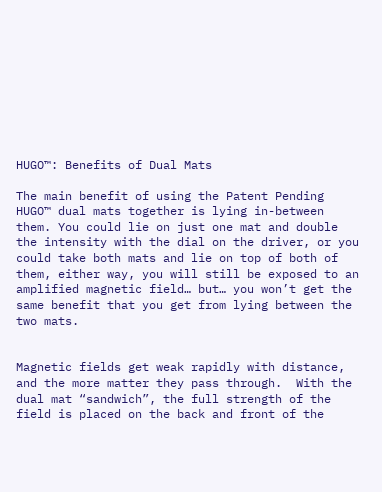HUGO™: Benefits of Dual Mats

The main benefit of using the Patent Pending HUGO™ dual mats together is lying in-between them. You could lie on just one mat and double the intensity with the dial on the driver, or you could take both mats and lie on top of both of them, either way, you will still be exposed to an amplified magnetic field… but… you won’t get the same benefit that you get from lying between the two mats.


Magnetic fields get weak rapidly with distance, and the more matter they pass through.  With the dual mat “sandwich”, the full strength of the field is placed on the back and front of the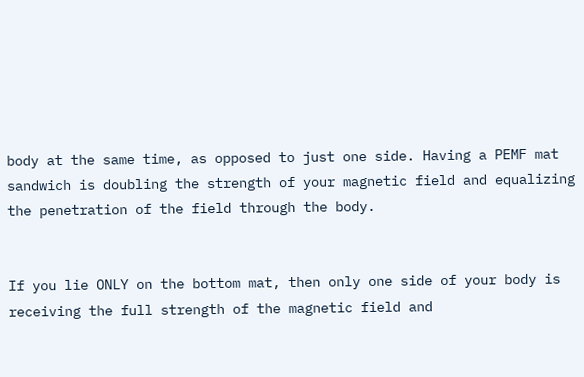body at the same time, as opposed to just one side. Having a PEMF mat sandwich is doubling the strength of your magnetic field and equalizing the penetration of the field through the body.


If you lie ONLY on the bottom mat, then only one side of your body is receiving the full strength of the magnetic field and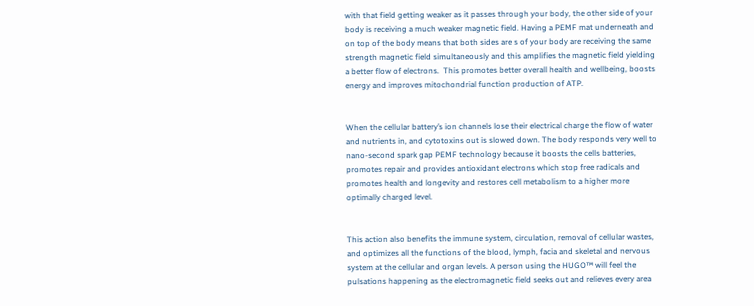with that field getting weaker as it passes through your body, the other side of your body is receiving a much weaker magnetic field. Having a PEMF mat underneath and on top of the body means that both sides are s of your body are receiving the same strength magnetic field simultaneously and this amplifies the magnetic field yielding a better flow of electrons.  This promotes better overall health and wellbeing, boosts energy and improves mitochondrial function production of ATP.


When the cellular battery’s ion channels lose their electrical charge the flow of water and nutrients in, and cytotoxins out is slowed down. The body responds very well to nano-second spark gap PEMF technology because it boosts the cells batteries, promotes repair and provides antioxidant electrons which stop free radicals and promotes health and longevity and restores cell metabolism to a higher more optimally charged level.


This action also benefits the immune system, circulation, removal of cellular wastes, and optimizes all the functions of the blood, lymph, facia and skeletal and nervous system at the cellular and organ levels. A person using the HUGO™ will feel the pulsations happening as the electromagnetic field seeks out and relieves every area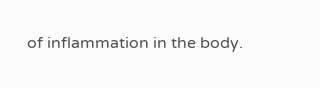of inflammation in the body.